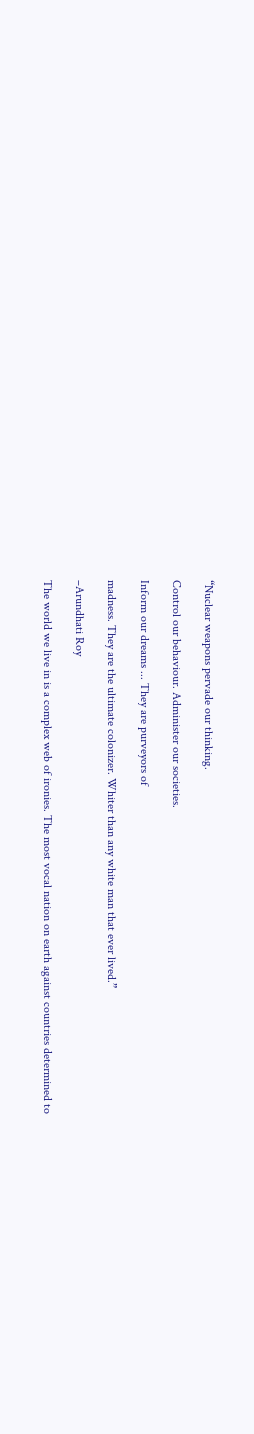“Nuclear weapons pervade our thinking.

Control our behaviour. Administer our societies.

Inform our dreams ... They are purveyors of

madness. They are the ultimate colonizer. Whiter than any white man that ever lived.”

–Arundhati Roy

The world we live in is a complex web of ironies. The most vocal nation on earth against countries determined to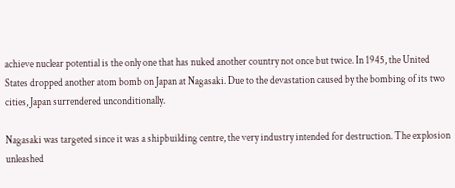achieve nuclear potential is the only one that has nuked another country not once but twice. In 1945, the United States dropped another atom bomb on Japan at Nagasaki. Due to the devastation caused by the bombing of its two cities, Japan surrendered unconditionally.

Nagasaki was targeted since it was a shipbuilding centre, the very industry intended for destruction. The explosion unleashed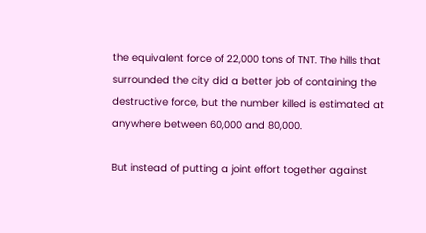the equivalent force of 22,000 tons of TNT. The hills that surrounded the city did a better job of containing the destructive force, but the number killed is estimated at anywhere between 60,000 and 80,000.

But instead of putting a joint effort together against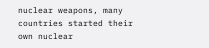nuclear weapons, many countries started their own nuclear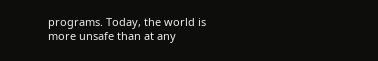programs. Today, the world is more unsafe than at any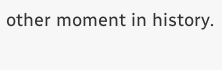other moment in history.